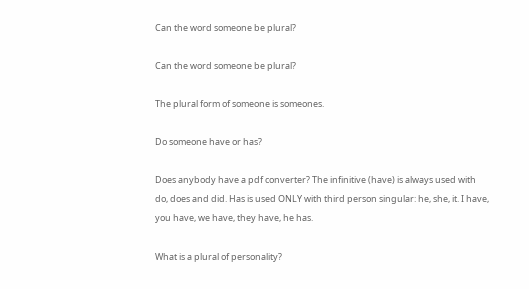Can the word someone be plural?

Can the word someone be plural?

The plural form of someone is someones.

Do someone have or has?

Does anybody have a pdf converter? The infinitive (have) is always used with do, does and did. Has is used ONLY with third person singular: he, she, it. I have, you have, we have, they have, he has.

What is a plural of personality?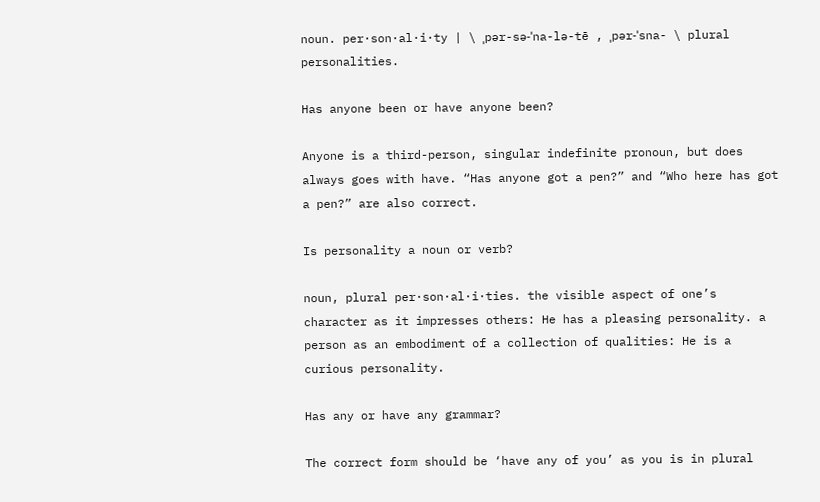noun. per·son·al·i·ty | \ ˌpər-sə-ˈna-lə-tē , ˌpər-ˈsna- \ plural personalities.

Has anyone been or have anyone been?

Anyone is a third-person, singular indefinite pronoun, but does always goes with have. “Has anyone got a pen?” and “Who here has got a pen?” are also correct.

Is personality a noun or verb?

noun, plural per·son·al·i·ties. the visible aspect of one’s character as it impresses others: He has a pleasing personality. a person as an embodiment of a collection of qualities: He is a curious personality.

Has any or have any grammar?

The correct form should be ‘have any of you’ as you is in plural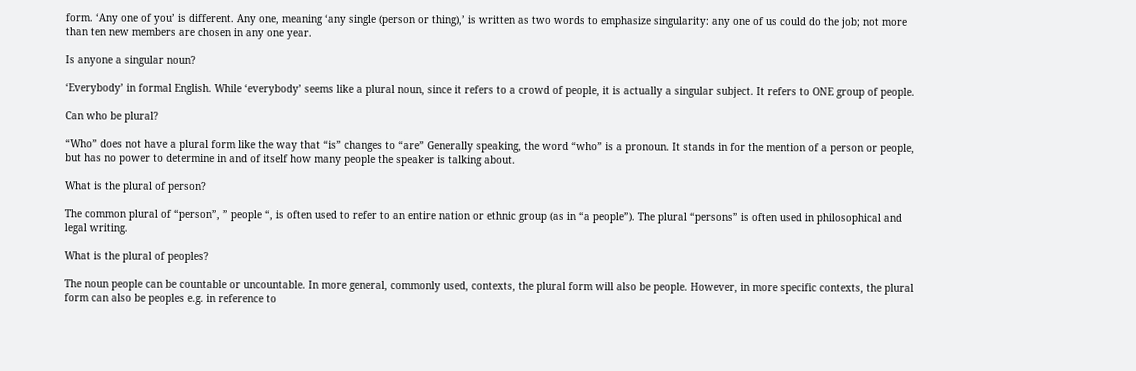form. ‘Any one of you’ is different. Any one, meaning ‘any single (person or thing),’ is written as two words to emphasize singularity: any one of us could do the job; not more than ten new members are chosen in any one year.

Is anyone a singular noun?

‘Everybody’ in formal English. While ‘everybody’ seems like a plural noun, since it refers to a crowd of people, it is actually a singular subject. It refers to ONE group of people.

Can who be plural?

“Who” does not have a plural form like the way that “is” changes to “are” Generally speaking, the word “who” is a pronoun. It stands in for the mention of a person or people, but has no power to determine in and of itself how many people the speaker is talking about.

What is the plural of person?

The common plural of “person”, ” people “, is often used to refer to an entire nation or ethnic group (as in “a people”). The plural “persons” is often used in philosophical and legal writing.

What is the plural of peoples?

The noun people can be countable or uncountable. In more general, commonly used, contexts, the plural form will also be people. However, in more specific contexts, the plural form can also be peoples e.g. in reference to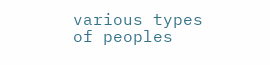various types of peoples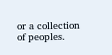or a collection of peoples.